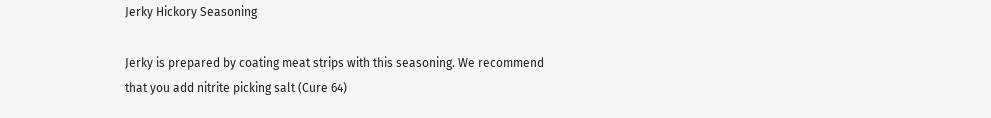Jerky Hickory Seasoning

Jerky is prepared by coating meat strips with this seasoning. We recommend that you add nitrite picking salt (Cure 64)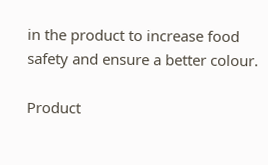in the product to increase food safety and ensure a better colour.

Product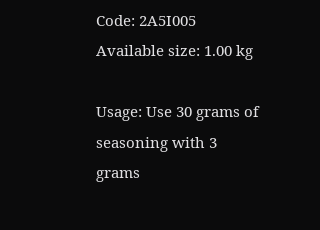Code: 2A5I005
Available size: 1.00 kg

Usage: Use 30 grams of seasoning with 3 grams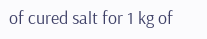of cured salt for 1 kg of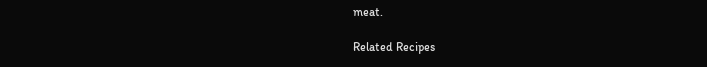meat.

Related Recipes